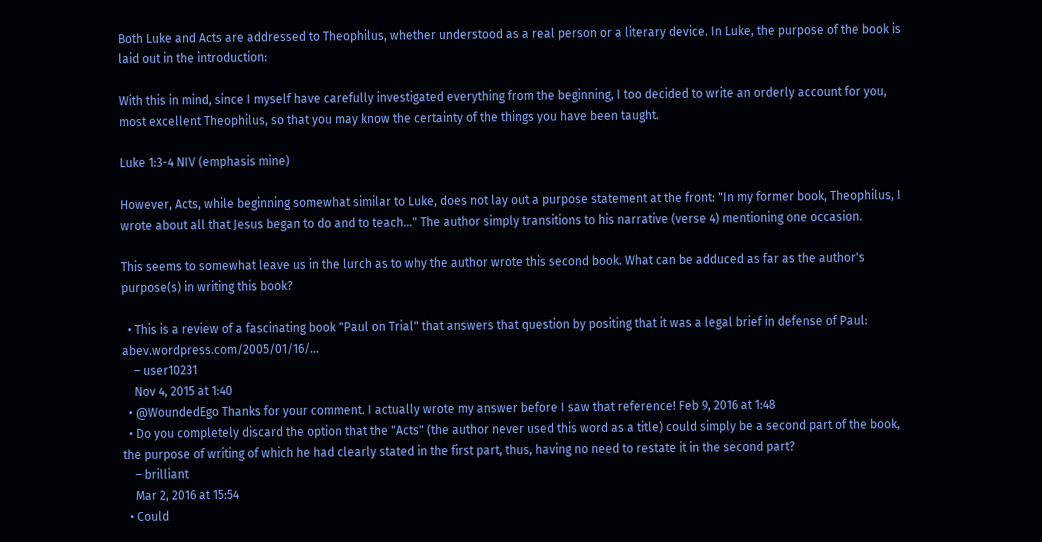Both Luke and Acts are addressed to Theophilus, whether understood as a real person or a literary device. In Luke, the purpose of the book is laid out in the introduction:

With this in mind, since I myself have carefully investigated everything from the beginning, I too decided to write an orderly account for you, most excellent Theophilus, so that you may know the certainty of the things you have been taught.

Luke 1:3-4 NIV (emphasis mine)

However, Acts, while beginning somewhat similar to Luke, does not lay out a purpose statement at the front: "In my former book, Theophilus, I wrote about all that Jesus began to do and to teach..." The author simply transitions to his narrative (verse 4) mentioning one occasion.

This seems to somewhat leave us in the lurch as to why the author wrote this second book. What can be adduced as far as the author's purpose(s) in writing this book?

  • This is a review of a fascinating book "Paul on Trial" that answers that question by positing that it was a legal brief in defense of Paul: abev.wordpress.com/2005/01/16/…
    – user10231
    Nov 4, 2015 at 1:40
  • @WoundedEgo Thanks for your comment. I actually wrote my answer before I saw that reference! Feb 9, 2016 at 1:48
  • Do you completely discard the option that the "Acts" (the author never used this word as a title) could simply be a second part of the book, the purpose of writing of which he had clearly stated in the first part, thus, having no need to restate it in the second part?
    – brilliant
    Mar 2, 2016 at 15:54
  • Could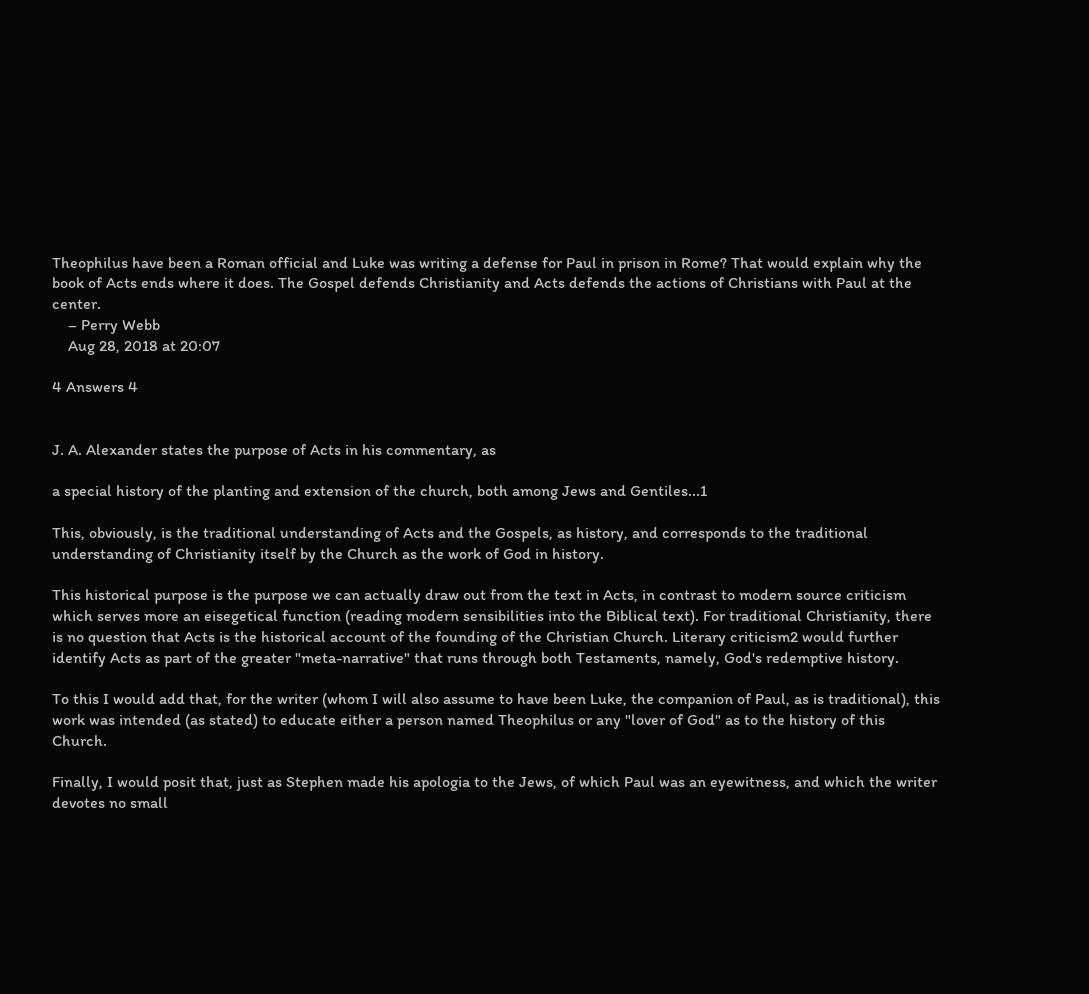Theophilus have been a Roman official and Luke was writing a defense for Paul in prison in Rome? That would explain why the book of Acts ends where it does. The Gospel defends Christianity and Acts defends the actions of Christians with Paul at the center.
    – Perry Webb
    Aug 28, 2018 at 20:07

4 Answers 4


J. A. Alexander states the purpose of Acts in his commentary, as

a special history of the planting and extension of the church, both among Jews and Gentiles...1

This, obviously, is the traditional understanding of Acts and the Gospels, as history, and corresponds to the traditional understanding of Christianity itself by the Church as the work of God in history.

This historical purpose is the purpose we can actually draw out from the text in Acts, in contrast to modern source criticism which serves more an eisegetical function (reading modern sensibilities into the Biblical text). For traditional Christianity, there is no question that Acts is the historical account of the founding of the Christian Church. Literary criticism2 would further identify Acts as part of the greater "meta-narrative" that runs through both Testaments, namely, God's redemptive history.

To this I would add that, for the writer (whom I will also assume to have been Luke, the companion of Paul, as is traditional), this work was intended (as stated) to educate either a person named Theophilus or any "lover of God" as to the history of this Church.

Finally, I would posit that, just as Stephen made his apologia to the Jews, of which Paul was an eyewitness, and which the writer devotes no small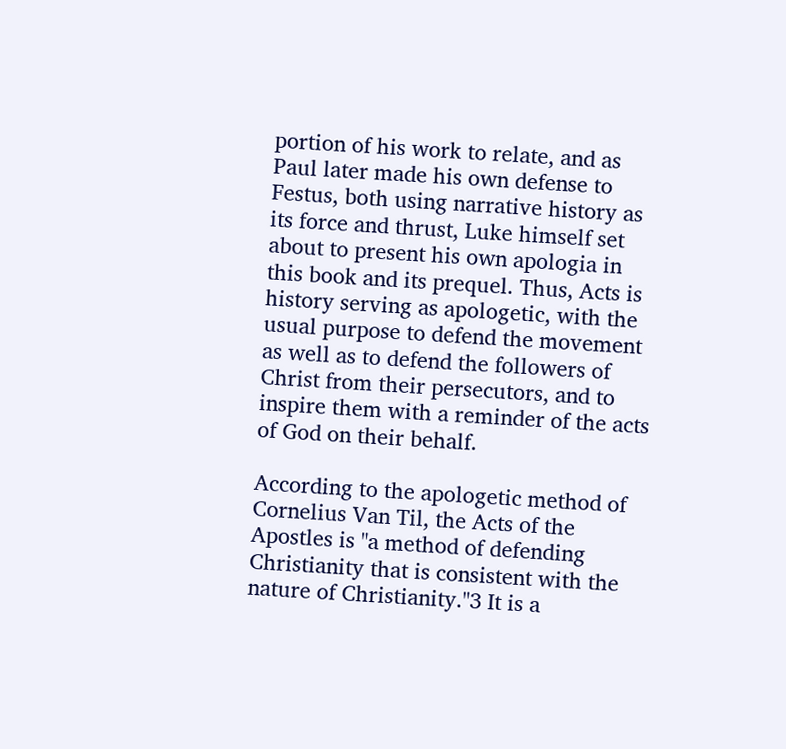portion of his work to relate, and as Paul later made his own defense to Festus, both using narrative history as its force and thrust, Luke himself set about to present his own apologia in this book and its prequel. Thus, Acts is history serving as apologetic, with the usual purpose to defend the movement as well as to defend the followers of Christ from their persecutors, and to inspire them with a reminder of the acts of God on their behalf.

According to the apologetic method of Cornelius Van Til, the Acts of the Apostles is "a method of defending Christianity that is consistent with the nature of Christianity."3 It is a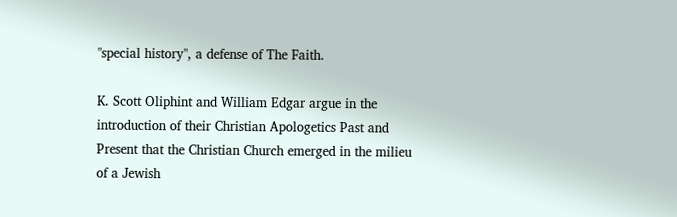"special history", a defense of The Faith.

K. Scott Oliphint and William Edgar argue in the introduction of their Christian Apologetics Past and Present that the Christian Church emerged in the milieu of a Jewish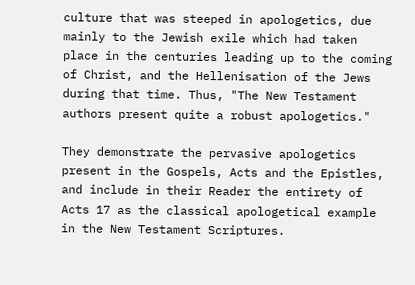culture that was steeped in apologetics, due mainly to the Jewish exile which had taken place in the centuries leading up to the coming of Christ, and the Hellenisation of the Jews during that time. Thus, "The New Testament authors present quite a robust apologetics."

They demonstrate the pervasive apologetics present in the Gospels, Acts and the Epistles, and include in their Reader the entirety of Acts 17 as the classical apologetical example in the New Testament Scriptures.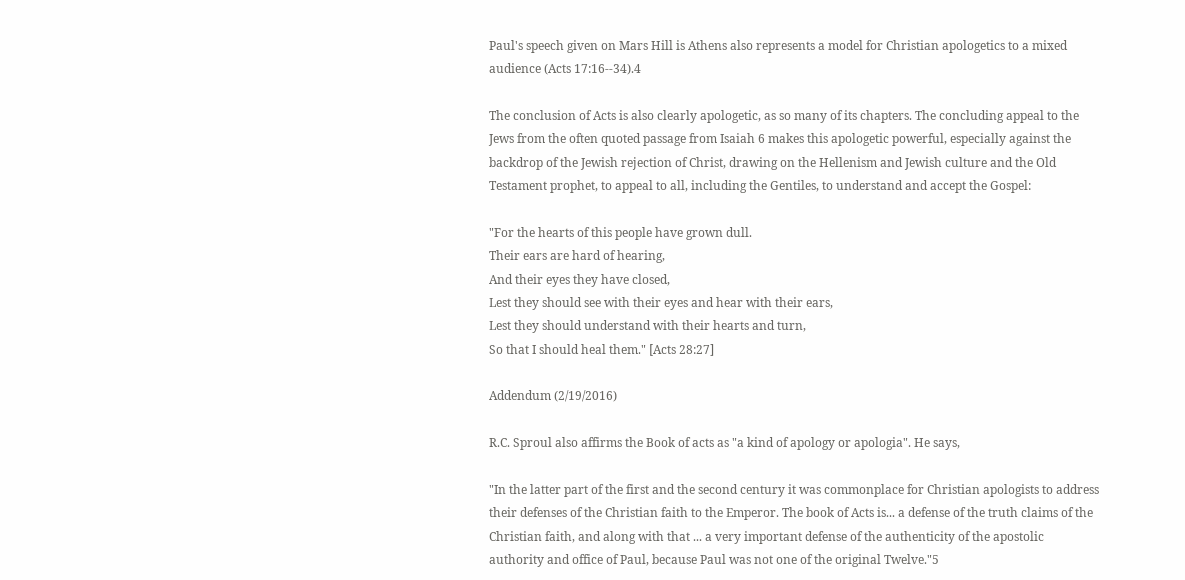Paul's speech given on Mars Hill is Athens also represents a model for Christian apologetics to a mixed audience (Acts 17:16--34).4

The conclusion of Acts is also clearly apologetic, as so many of its chapters. The concluding appeal to the Jews from the often quoted passage from Isaiah 6 makes this apologetic powerful, especially against the backdrop of the Jewish rejection of Christ, drawing on the Hellenism and Jewish culture and the Old Testament prophet, to appeal to all, including the Gentiles, to understand and accept the Gospel:

"For the hearts of this people have grown dull.
Their ears are hard of hearing,
And their eyes they have closed,
Lest they should see with their eyes and hear with their ears,
Lest they should understand with their hearts and turn,
So that I should heal them." [Acts 28:27]

Addendum (2/19/2016)

R.C. Sproul also affirms the Book of acts as "a kind of apology or apologia". He says,

"In the latter part of the first and the second century it was commonplace for Christian apologists to address their defenses of the Christian faith to the Emperor. The book of Acts is... a defense of the truth claims of the Christian faith, and along with that ... a very important defense of the authenticity of the apostolic authority and office of Paul, because Paul was not one of the original Twelve."5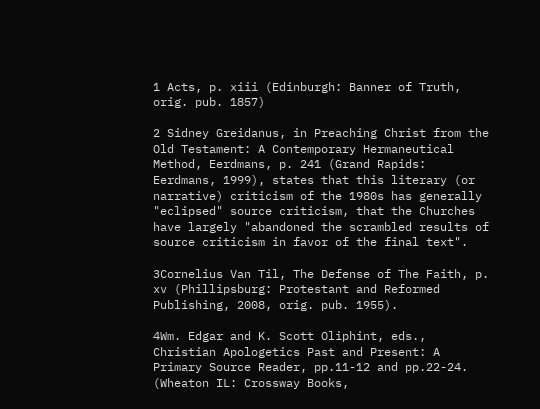1 Acts, p. xiii (Edinburgh: Banner of Truth, orig. pub. 1857)

2 Sidney Greidanus, in Preaching Christ from the Old Testament: A Contemporary Hermaneutical Method, Eerdmans, p. 241 (Grand Rapids: Eerdmans, 1999), states that this literary (or narrative) criticism of the 1980s has generally "eclipsed" source criticism, that the Churches have largely "abandoned the scrambled results of source criticism in favor of the final text".

3Cornelius Van Til, The Defense of The Faith, p. xv (Phillipsburg: Protestant and Reformed Publishing, 2008, orig. pub. 1955).

4Wm. Edgar and K. Scott Oliphint, eds., Christian Apologetics Past and Present: A Primary Source Reader, pp.11-12 and pp.22-24. (Wheaton IL: Crossway Books,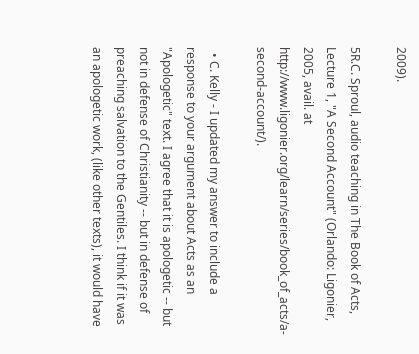2009).

5R.C. Sproul, audio teaching in The Book of Acts, Lecture 1, "A Second Account" (Orlando: Ligonier, 2005, avail. at http://www.ligonier.org/learn/series/book_of_acts/a-second-account/).

  • C. Kelly - I updated my answer to include a response to your argument about Acts as an "Apologetic" text. I agree that it is apologetic -- but not in defense of Christianity -- but in defense of preaching salvation to the Gentiles. I think if it was an apologetic work, (like other texts), it would have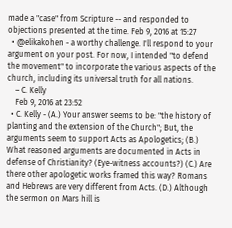made a "case" from Scripture -- and responded to objections presented at the time. Feb 9, 2016 at 15:27
  • @elikakohen - a worthy challenge. I'll respond to your argument on your post. For now, I intended "to defend the movement" to incorporate the various aspects of the church, including its universal truth for all nations.
    – C. Kelly
    Feb 9, 2016 at 23:52
  • C. Kelly - (A.) Your answer seems to be: "the history of planting and the extension of the Church"; But, the arguments seem to support Acts as Apologetics; (B.) What reasoned arguments are documented in Acts in defense of Christianity? (Eye-witness accounts?) (C.) Are there other apologetic works framed this way? Romans and Hebrews are very different from Acts. (D.) Although the sermon on Mars hill is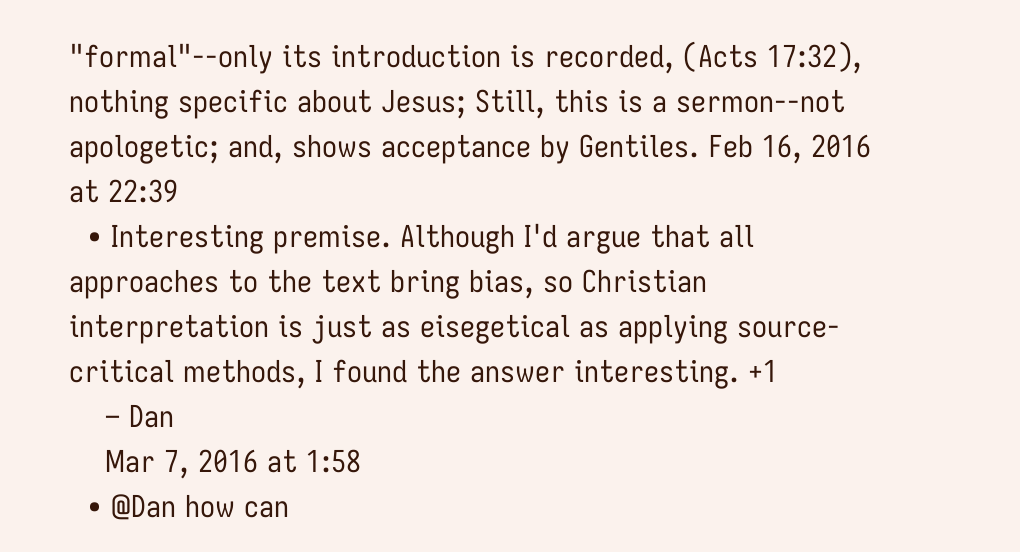"formal"--only its introduction is recorded, (Acts 17:32), nothing specific about Jesus; Still, this is a sermon--not apologetic; and, shows acceptance by Gentiles. Feb 16, 2016 at 22:39
  • Interesting premise. Although I'd argue that all approaches to the text bring bias, so Christian interpretation is just as eisegetical as applying source-critical methods, I found the answer interesting. +1
    – Dan
    Mar 7, 2016 at 1:58
  • @Dan how can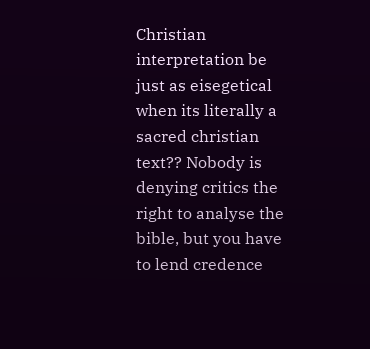Christian interpretation be just as eisegetical when its literally a sacred christian text?? Nobody is denying critics the right to analyse the bible, but you have to lend credence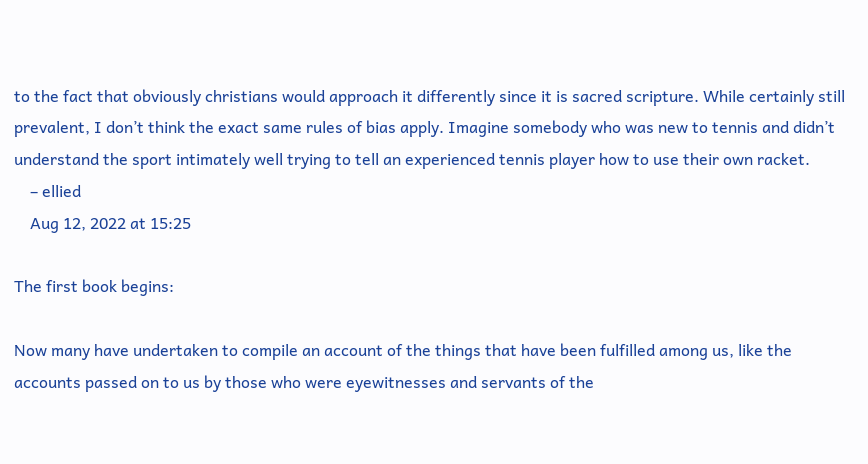to the fact that obviously christians would approach it differently since it is sacred scripture. While certainly still prevalent, I don’t think the exact same rules of bias apply. Imagine somebody who was new to tennis and didn’t understand the sport intimately well trying to tell an experienced tennis player how to use their own racket.
    – ellied
    Aug 12, 2022 at 15:25

The first book begins:

Now many have undertaken to compile an account of the things that have been fulfilled among us, like the accounts passed on to us by those who were eyewitnesses and servants of the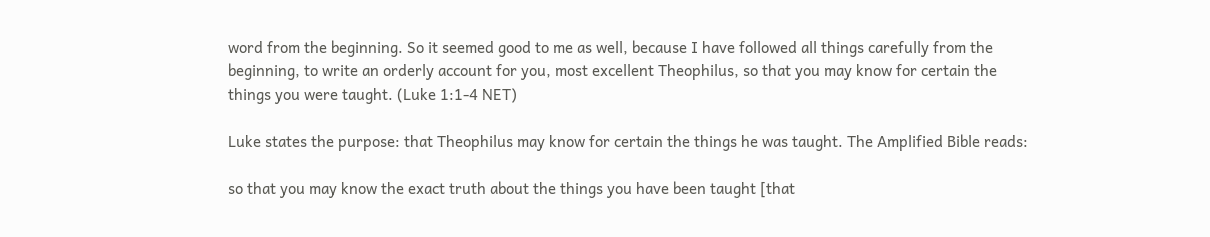word from the beginning. So it seemed good to me as well, because I have followed all things carefully from the beginning, to write an orderly account for you, most excellent Theophilus, so that you may know for certain the things you were taught. (Luke 1:1-4 NET)

Luke states the purpose: that Theophilus may know for certain the things he was taught. The Amplified Bible reads:

so that you may know the exact truth about the things you have been taught [that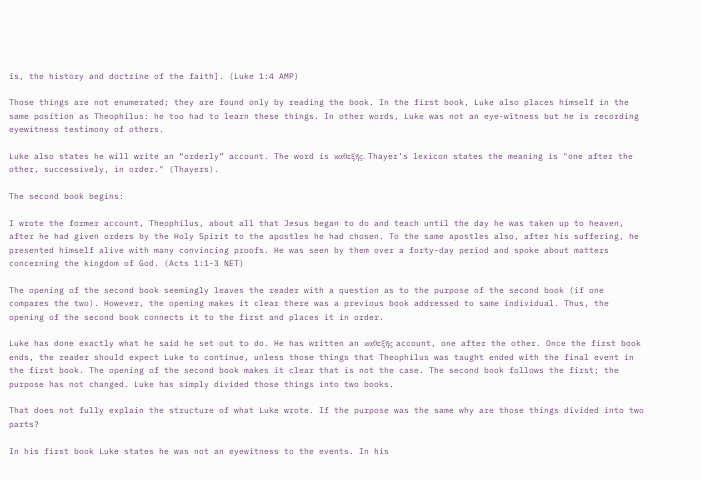is, the history and doctrine of the faith]. (Luke 1:4 AMP)

Those things are not enumerated; they are found only by reading the book. In the first book, Luke also places himself in the same position as Theophilus: he too had to learn these things. In other words, Luke was not an eye-witness but he is recording eyewitness testimony of others.

Luke also states he will write an “orderly” account. The word is καθεξῆς. Thayer’s lexicon states the meaning is "one after the other, successively, in order." (Thayers).

The second book begins:

I wrote the former account, Theophilus, about all that Jesus began to do and teach until the day he was taken up to heaven, after he had given orders by the Holy Spirit to the apostles he had chosen. To the same apostles also, after his suffering, he presented himself alive with many convincing proofs. He was seen by them over a forty-day period and spoke about matters concerning the kingdom of God. (Acts 1:1-3 NET)

The opening of the second book seemingly leaves the reader with a question as to the purpose of the second book (if one compares the two). However, the opening makes it clear there was a previous book addressed to same individual. Thus, the opening of the second book connects it to the first and places it in order.

Luke has done exactly what he said he set out to do. He has written an καθεξῆς account, one after the other. Once the first book ends, the reader should expect Luke to continue, unless those things that Theophilus was taught ended with the final event in the first book. The opening of the second book makes it clear that is not the case. The second book follows the first; the purpose has not changed. Luke has simply divided those things into two books.

That does not fully explain the structure of what Luke wrote. If the purpose was the same why are those things divided into two parts?

In his first book Luke states he was not an eyewitness to the events. In his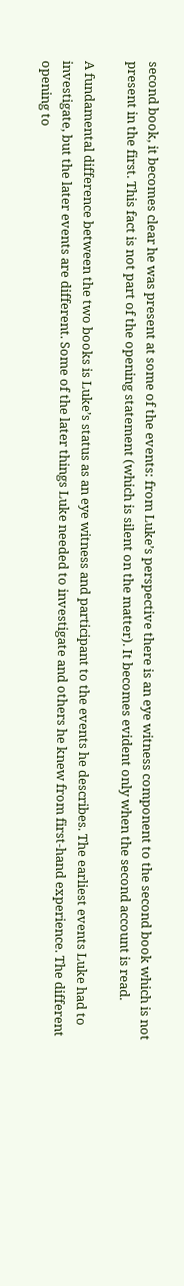second book, it becomes clear he was present at some of the events: from Luke’s perspective there is an eye witness component to the second book which is not present in the first. This fact is not part of the opening statement (which is silent on the matter). It becomes evident only when the second account is read.

A fundamental difference between the two books is Luke’s status as an eye witness and participant to the events he describes. The earliest events Luke had to investigate, but the later events are different. Some of the later things Luke needed to investigate and others he knew from first-hand experience. The different opening to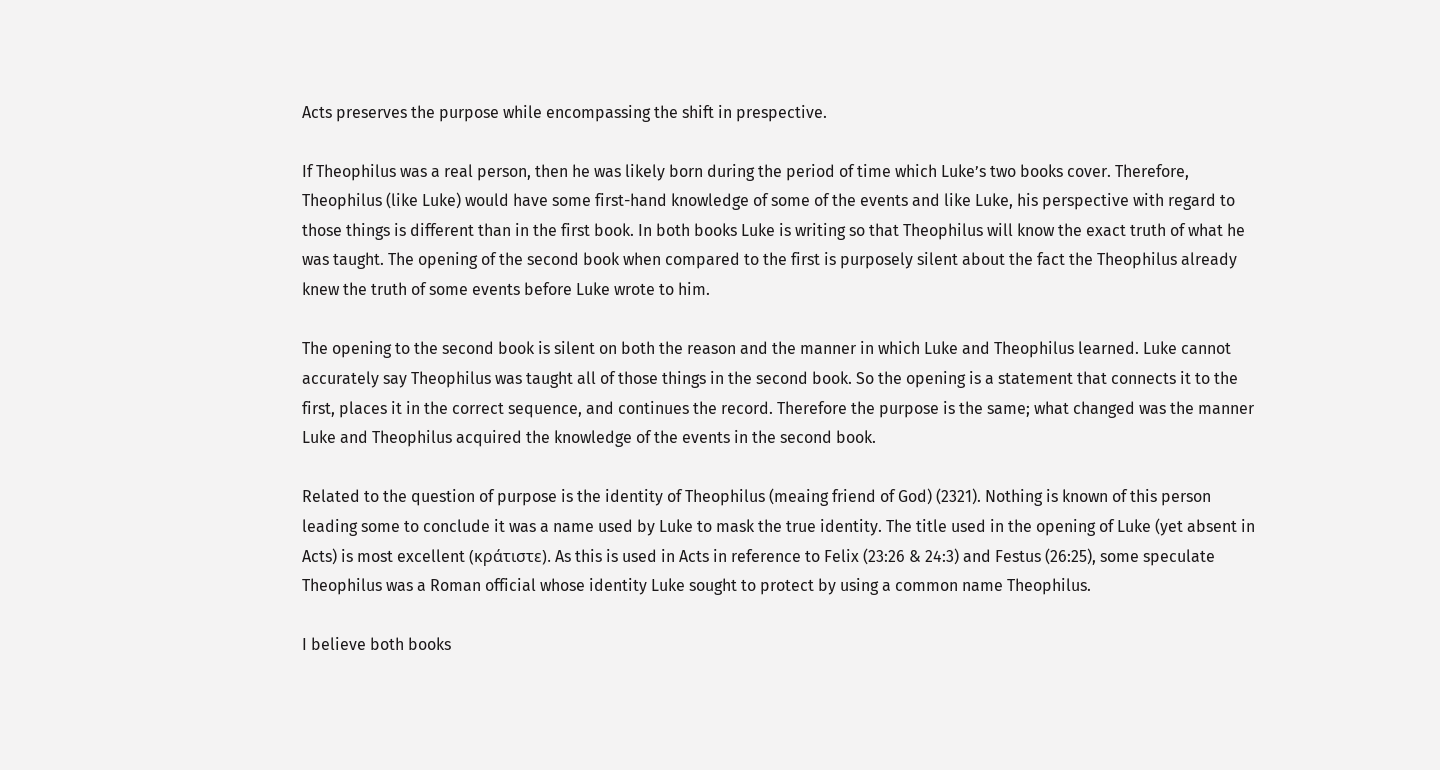Acts preserves the purpose while encompassing the shift in prespective.

If Theophilus was a real person, then he was likely born during the period of time which Luke’s two books cover. Therefore, Theophilus (like Luke) would have some first-hand knowledge of some of the events and like Luke, his perspective with regard to those things is different than in the first book. In both books Luke is writing so that Theophilus will know the exact truth of what he was taught. The opening of the second book when compared to the first is purposely silent about the fact the Theophilus already knew the truth of some events before Luke wrote to him.

The opening to the second book is silent on both the reason and the manner in which Luke and Theophilus learned. Luke cannot accurately say Theophilus was taught all of those things in the second book. So the opening is a statement that connects it to the first, places it in the correct sequence, and continues the record. Therefore the purpose is the same; what changed was the manner Luke and Theophilus acquired the knowledge of the events in the second book.

Related to the question of purpose is the identity of Theophilus (meaing friend of God) (2321). Nothing is known of this person leading some to conclude it was a name used by Luke to mask the true identity. The title used in the opening of Luke (yet absent in Acts) is most excellent (κράτιστε). As this is used in Acts in reference to Felix (23:26 & 24:3) and Festus (26:25), some speculate Theophilus was a Roman official whose identity Luke sought to protect by using a common name Theophilus.

I believe both books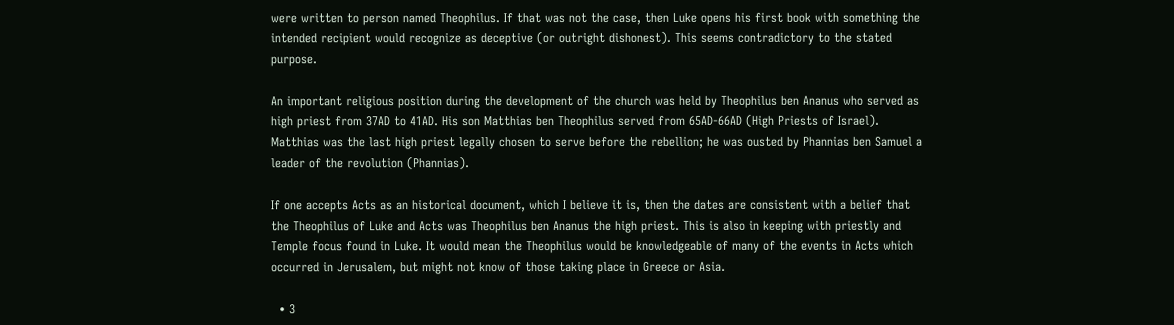were written to person named Theophilus. If that was not the case, then Luke opens his first book with something the intended recipient would recognize as deceptive (or outright dishonest). This seems contradictory to the stated purpose.

An important religious position during the development of the church was held by Theophilus ben Ananus who served as high priest from 37AD to 41AD. His son Matthias ben Theophilus served from 65AD-66AD (High Priests of Israel). Matthias was the last high priest legally chosen to serve before the rebellion; he was ousted by Phannias ben Samuel a leader of the revolution (Phannias).

If one accepts Acts as an historical document, which I believe it is, then the dates are consistent with a belief that the Theophilus of Luke and Acts was Theophilus ben Ananus the high priest. This is also in keeping with priestly and Temple focus found in Luke. It would mean the Theophilus would be knowledgeable of many of the events in Acts which occurred in Jerusalem, but might not know of those taking place in Greece or Asia.

  • 3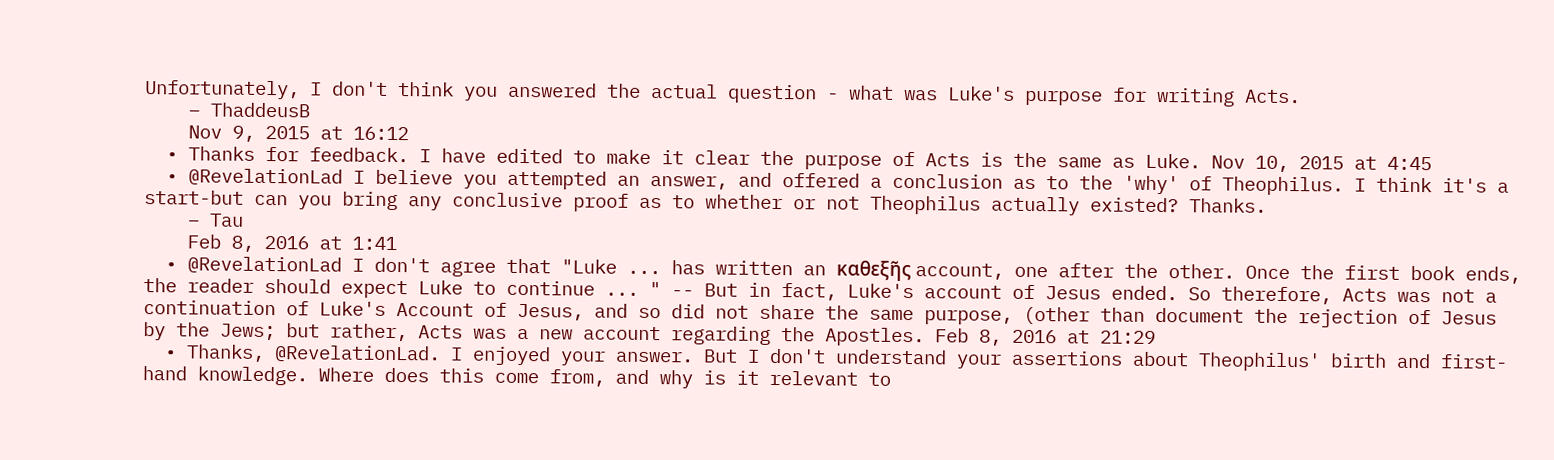Unfortunately, I don't think you answered the actual question - what was Luke's purpose for writing Acts.
    – ThaddeusB
    Nov 9, 2015 at 16:12
  • Thanks for feedback. I have edited to make it clear the purpose of Acts is the same as Luke. Nov 10, 2015 at 4:45
  • @RevelationLad I believe you attempted an answer, and offered a conclusion as to the 'why' of Theophilus. I think it's a start-but can you bring any conclusive proof as to whether or not Theophilus actually existed? Thanks.
    – Tau
    Feb 8, 2016 at 1:41
  • @RevelationLad I don't agree that "Luke ... has written an καθεξῆς account, one after the other. Once the first book ends, the reader should expect Luke to continue ... " -- But in fact, Luke's account of Jesus ended. So therefore, Acts was not a continuation of Luke's Account of Jesus, and so did not share the same purpose, (other than document the rejection of Jesus by the Jews; but rather, Acts was a new account regarding the Apostles. Feb 8, 2016 at 21:29
  • Thanks, @RevelationLad. I enjoyed your answer. But I don't understand your assertions about Theophilus' birth and first-hand knowledge. Where does this come from, and why is it relevant to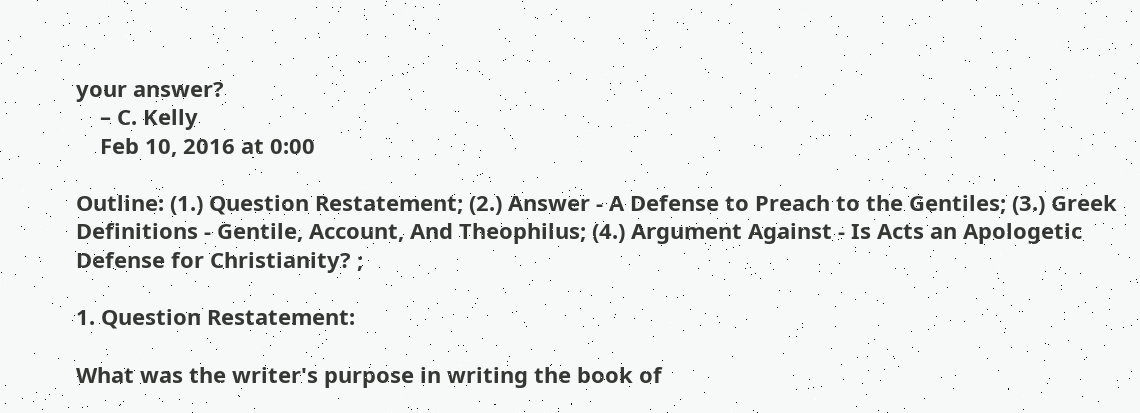your answer?
    – C. Kelly
    Feb 10, 2016 at 0:00

Outline: (1.) Question Restatement; (2.) Answer - A Defense to Preach to the Gentiles; (3.) Greek Definitions - Gentile, Account, And Theophilus; (4.) Argument Against - Is Acts an Apologetic Defense for Christianity? ;

1. Question Restatement:

What was the writer's purpose in writing the book of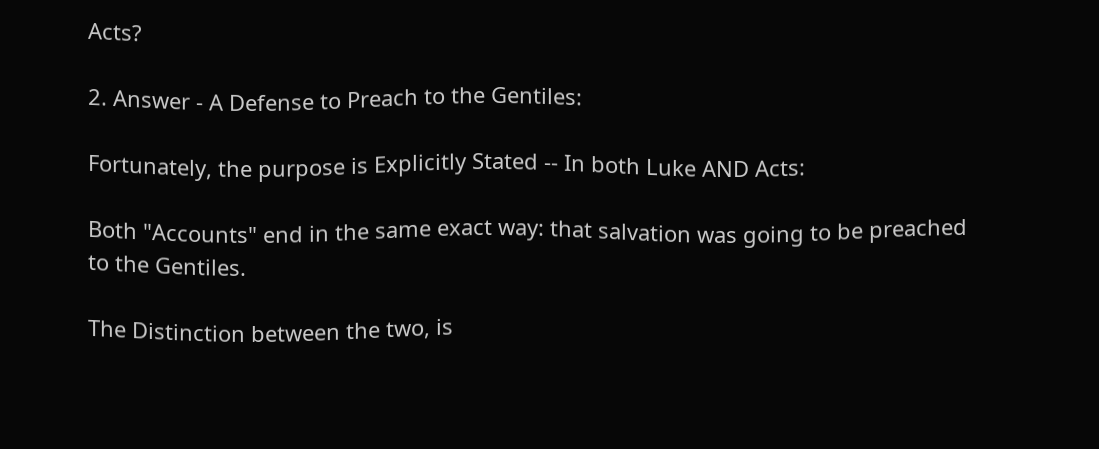Acts?

2. Answer - A Defense to Preach to the Gentiles:

Fortunately, the purpose is Explicitly Stated -- In both Luke AND Acts:

Both "Accounts" end in the same exact way: that salvation was going to be preached to the Gentiles.

The Distinction between the two, is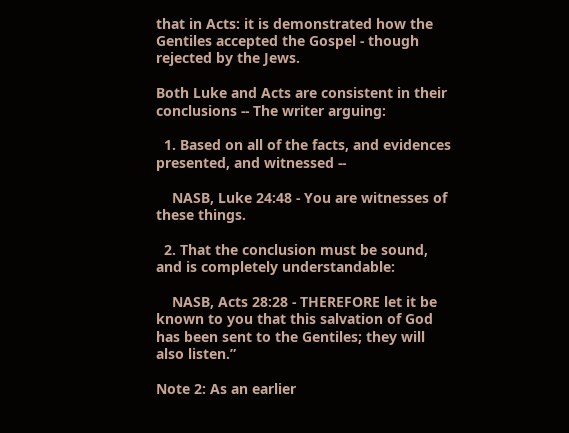that in Acts: it is demonstrated how the Gentiles accepted the Gospel - though rejected by the Jews.

Both Luke and Acts are consistent in their conclusions -- The writer arguing:

  1. Based on all of the facts, and evidences presented, and witnessed --

    NASB, Luke 24:48 - You are witnesses of these things.

  2. That the conclusion must be sound, and is completely understandable:

    NASB, Acts 28:28 - THEREFORE let it be known to you that this salvation of God has been sent to the Gentiles; they will also listen.”

Note 2: As an earlier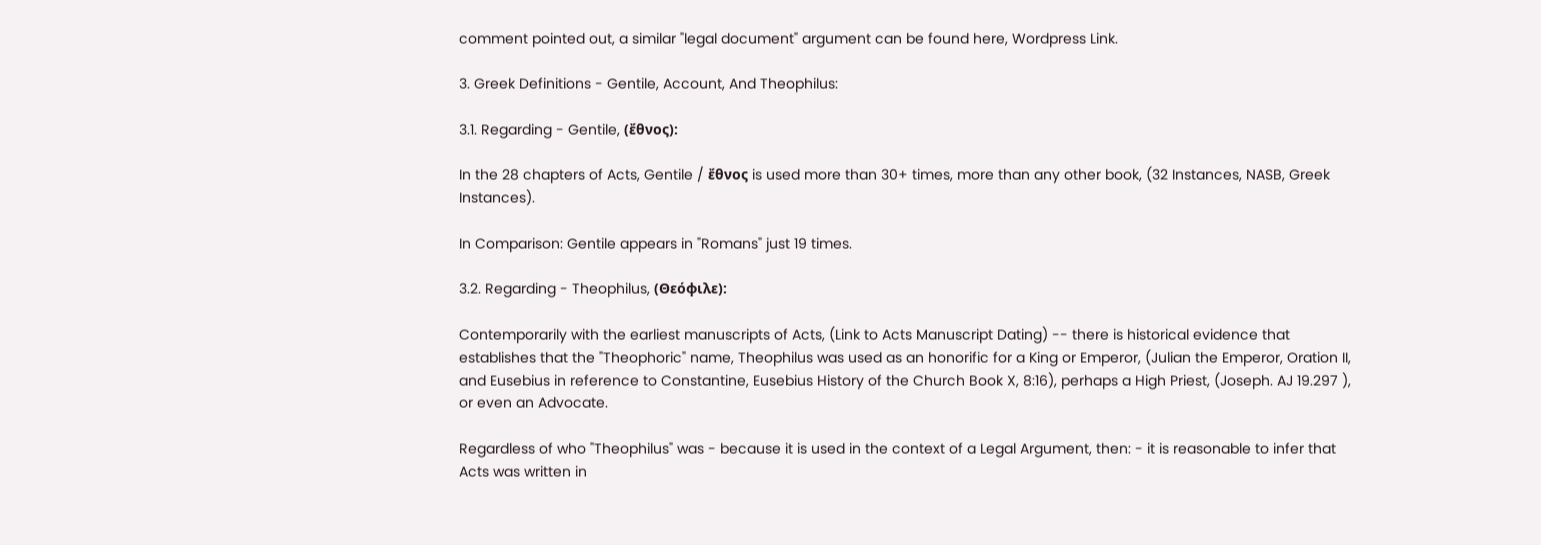comment pointed out, a similar "legal document" argument can be found here, Wordpress Link.

3. Greek Definitions - Gentile, Account, And Theophilus:

3.1. Regarding - Gentile, (ἔθνος):

In the 28 chapters of Acts, Gentile / ἔθνος is used more than 30+ times, more than any other book, (32 Instances, NASB, Greek Instances).

In Comparison: Gentile appears in "Romans" just 19 times.

3.2. Regarding - Theophilus, (Θεόφιλε):

Contemporarily with the earliest manuscripts of Acts, (Link to Acts Manuscript Dating) -- there is historical evidence that establishes that the "Theophoric" name, Theophilus was used as an honorific for a King or Emperor, (Julian the Emperor, Oration II, and Eusebius in reference to Constantine, Eusebius History of the Church Book X, 8:16), perhaps a High Priest, (Joseph. AJ 19.297 ), or even an Advocate.

Regardless of who "Theophilus" was - because it is used in the context of a Legal Argument, then: - it is reasonable to infer that Acts was written in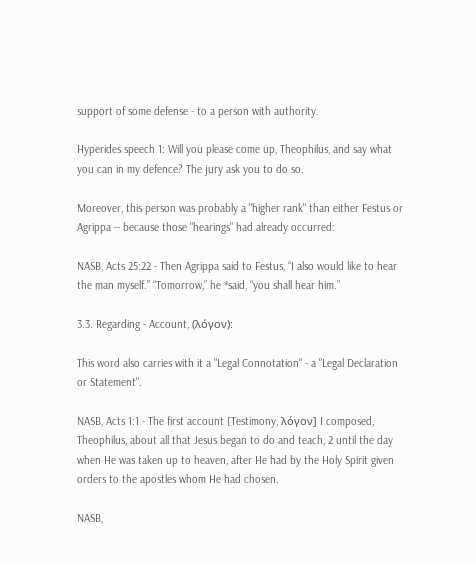support of some defense - to a person with authority.

Hyperides speech 1: Will you please come up, Theophilus, and say what you can in my defence? The jury ask you to do so.

Moreover, this person was probably a "higher rank" than either Festus or Agrippa -- because those "hearings" had already occurred:

NASB, Acts 25:22 - Then Agrippa said to Festus, “I also would like to hear the man myself.” “Tomorrow,” he *said, “you shall hear him.”

3.3. Regarding - Account, (λόγον):

This word also carries with it a "Legal Connotation" - a "Legal Declaration or Statement".

NASB, Acts 1:1 - The first account [Testimony, λόγον] I composed, Theophilus, about all that Jesus began to do and teach, 2 until the day when He was taken up to heaven, after He had by the Holy Spirit given orders to the apostles whom He had chosen.

NASB,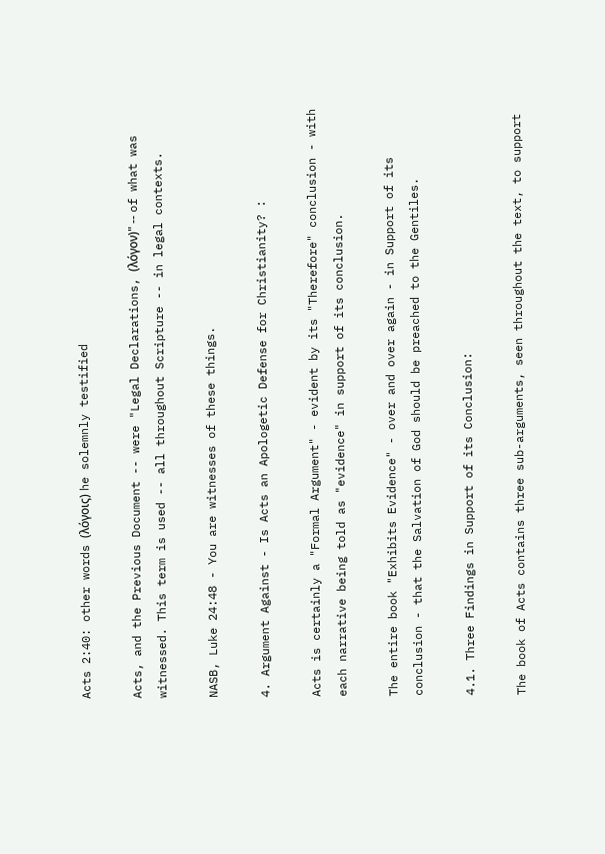Acts 2:40: other words (λόγοις) he solemnly testified

Acts, and the Previous Document -- were "Legal Declarations, (λόγον)" -- of what was witnessed. This term is used -- all throughout Scripture -- in legal contexts.

NASB, Luke 24:48 - You are witnesses of these things.

4. Argument Against - Is Acts an Apologetic Defense for Christianity? :

Acts is certainly a "Formal Argument" - evident by its "Therefore" conclusion - with each narrative being told as "evidence" in support of its conclusion.

The entire book "Exhibits Evidence" - over and over again - in Support of its conclusion - that the Salvation of God should be preached to the Gentiles.

4.1. Three Findings in Support of its Conclusion:

The book of Acts contains three sub-arguments, seen throughout the text, to support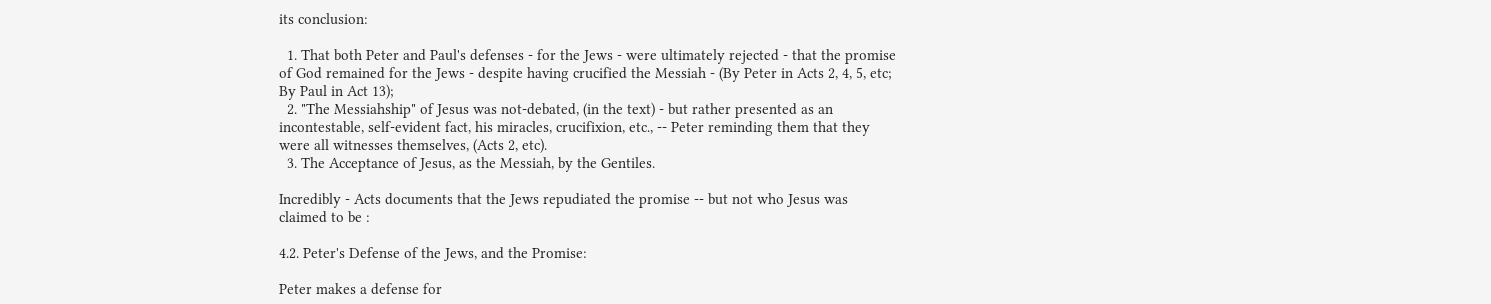its conclusion:

  1. That both Peter and Paul's defenses - for the Jews - were ultimately rejected - that the promise of God remained for the Jews - despite having crucified the Messiah - (By Peter in Acts 2, 4, 5, etc; By Paul in Act 13);
  2. "The Messiahship" of Jesus was not-debated, (in the text) - but rather presented as an incontestable, self-evident fact, his miracles, crucifixion, etc., -- Peter reminding them that they were all witnesses themselves, (Acts 2, etc).
  3. The Acceptance of Jesus, as the Messiah, by the Gentiles.

Incredibly - Acts documents that the Jews repudiated the promise -- but not who Jesus was claimed to be :

4.2. Peter's Defense of the Jews, and the Promise:

Peter makes a defense for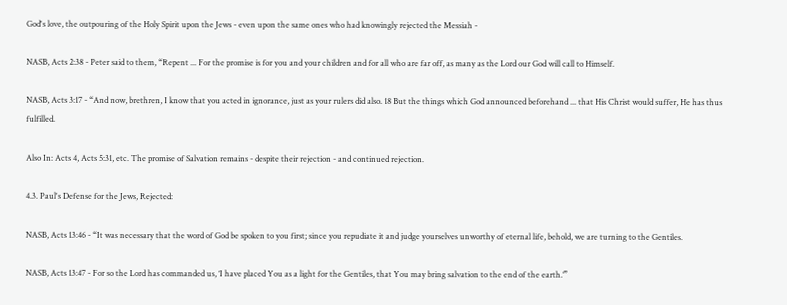God's love, the outpouring of the Holy Spirit upon the Jews - even upon the same ones who had knowingly rejected the Messiah -

NASB, Acts 2:38 - Peter said to them, “Repent ... For the promise is for you and your children and for all who are far off, as many as the Lord our God will call to Himself.

NASB, Acts 3:17 - “And now, brethren, I know that you acted in ignorance, just as your rulers did also. 18 But the things which God announced beforehand ... that His Christ would suffer, He has thus fulfilled.

Also In: Acts 4, Acts 5:31, etc. The promise of Salvation remains - despite their rejection - and continued rejection.

4.3. Paul's Defense for the Jews, Rejected:

NASB, Acts 13:46 - “It was necessary that the word of God be spoken to you first; since you repudiate it and judge yourselves unworthy of eternal life, behold, we are turning to the Gentiles.

NASB, Acts 13:47 - For so the Lord has commanded us, ‘I have placed You as a light for the Gentiles, that You may bring salvation to the end of the earth.’”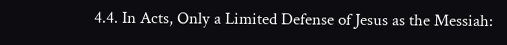4.4. In Acts, Only a Limited Defense of Jesus as the Messiah: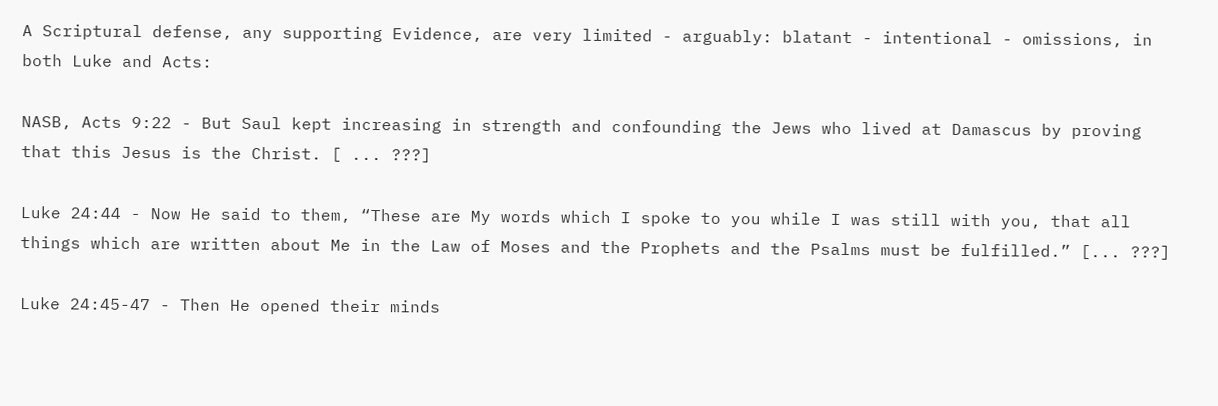A Scriptural defense, any supporting Evidence, are very limited - arguably: blatant - intentional - omissions, in both Luke and Acts:

NASB, Acts 9:22 - But Saul kept increasing in strength and confounding the Jews who lived at Damascus by proving that this Jesus is the Christ. [ ... ???]

Luke 24:44 - Now He said to them, “These are My words which I spoke to you while I was still with you, that all things which are written about Me in the Law of Moses and the Prophets and the Psalms must be fulfilled.” [... ???]

Luke 24:45-47 - Then He opened their minds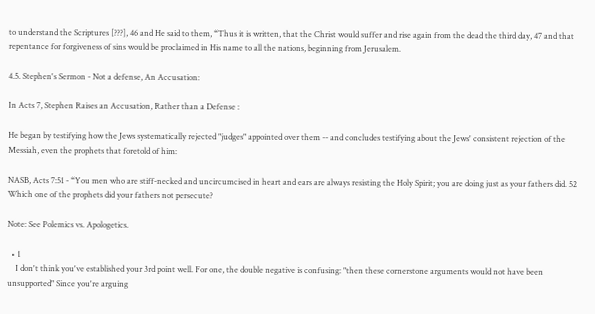to understand the Scriptures [???], 46 and He said to them, “Thus it is written, that the Christ would suffer and rise again from the dead the third day, 47 and that repentance for forgiveness of sins would be proclaimed in His name to all the nations, beginning from Jerusalem.

4.5. Stephen's Sermon - Not a defense, An Accusation:

In Acts 7, Stephen Raises an Accusation, Rather than a Defense :

He began by testifying how the Jews systematically rejected "judges" appointed over them -- and concludes testifying about the Jews' consistent rejection of the Messiah, even the prophets that foretold of him:

NASB, Acts 7:51 - “You men who are stiff-necked and uncircumcised in heart and ears are always resisting the Holy Spirit; you are doing just as your fathers did. 52 Which one of the prophets did your fathers not persecute?

Note: See Polemics vs. Apologetics.

  • 1
    I don't think you've established your 3rd point well. For one, the double negative is confusing: "then these cornerstone arguments would not have been unsupported" Since you're arguing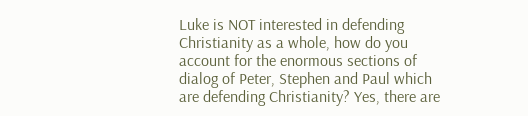Luke is NOT interested in defending Christianity as a whole, how do you account for the enormous sections of dialog of Peter, Stephen and Paul which are defending Christianity? Yes, there are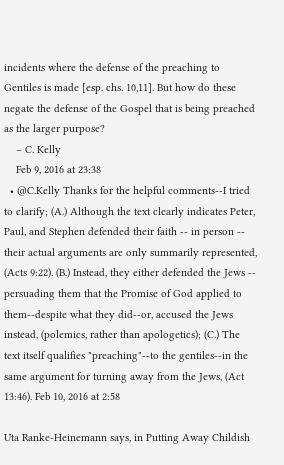incidents where the defense of the preaching to Gentiles is made [esp. chs. 10,11]. But how do these negate the defense of the Gospel that is being preached as the larger purpose?
    – C. Kelly
    Feb 9, 2016 at 23:38
  • @C.Kelly Thanks for the helpful comments--I tried to clarify; (A.) Although the text clearly indicates Peter, Paul, and Stephen defended their faith -- in person -- their actual arguments are only summarily represented, (Acts 9:22). (B.) Instead, they either defended the Jews -- persuading them that the Promise of God applied to them--despite what they did--or, accused the Jews instead, (polemics, rather than apologetics); (C.) The text itself qualifies "preaching"--to the gentiles--in the same argument for turning away from the Jews, (Act 13:46). Feb 10, 2016 at 2:58

Uta Ranke-Heinemann says, in Putting Away Childish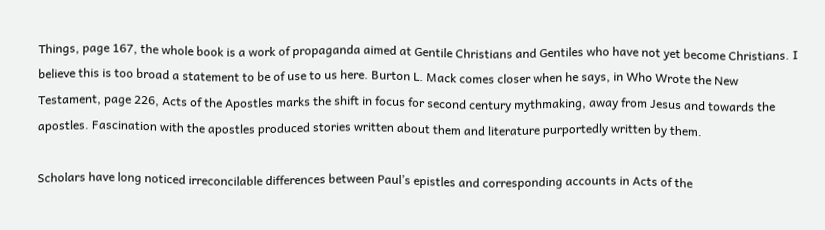Things, page 167, the whole book is a work of propaganda aimed at Gentile Christians and Gentiles who have not yet become Christians. I believe this is too broad a statement to be of use to us here. Burton L. Mack comes closer when he says, in Who Wrote the New Testament, page 226, Acts of the Apostles marks the shift in focus for second century mythmaking, away from Jesus and towards the apostles. Fascination with the apostles produced stories written about them and literature purportedly written by them.

Scholars have long noticed irreconcilable differences between Paul’s epistles and corresponding accounts in Acts of the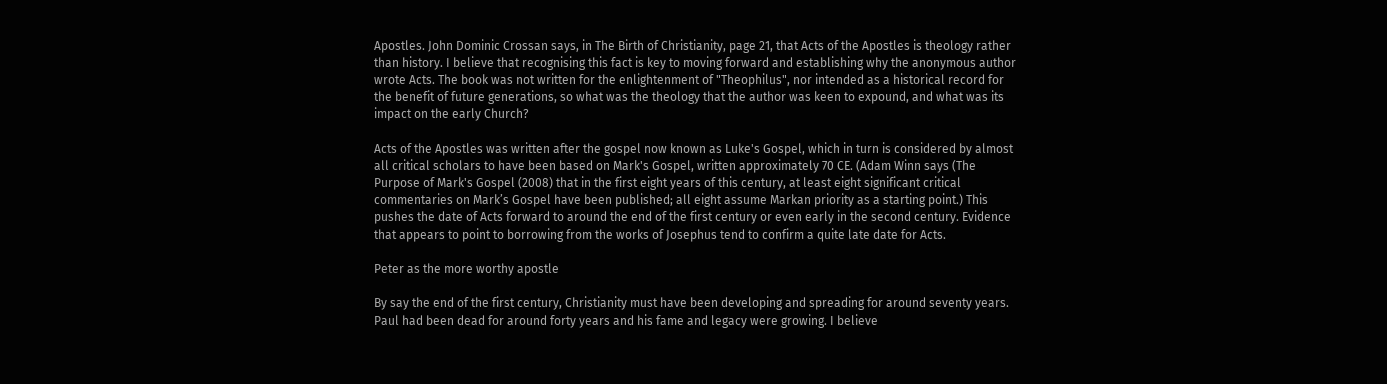Apostles. John Dominic Crossan says, in The Birth of Christianity, page 21, that Acts of the Apostles is theology rather than history. I believe that recognising this fact is key to moving forward and establishing why the anonymous author wrote Acts. The book was not written for the enlightenment of "Theophilus", nor intended as a historical record for the benefit of future generations, so what was the theology that the author was keen to expound, and what was its impact on the early Church?

Acts of the Apostles was written after the gospel now known as Luke's Gospel, which in turn is considered by almost all critical scholars to have been based on Mark's Gospel, written approximately 70 CE. (Adam Winn says (The Purpose of Mark's Gospel (2008) that in the first eight years of this century, at least eight significant critical commentaries on Mark’s Gospel have been published; all eight assume Markan priority as a starting point.) This pushes the date of Acts forward to around the end of the first century or even early in the second century. Evidence that appears to point to borrowing from the works of Josephus tend to confirm a quite late date for Acts.

Peter as the more worthy apostle

By say the end of the first century, Christianity must have been developing and spreading for around seventy years. Paul had been dead for around forty years and his fame and legacy were growing. I believe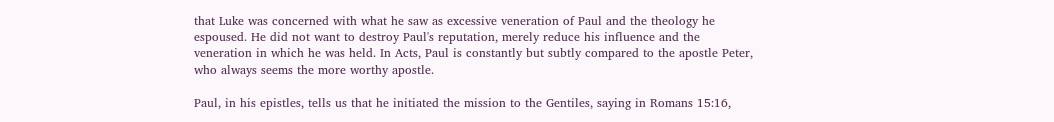that Luke was concerned with what he saw as excessive veneration of Paul and the theology he espoused. He did not want to destroy Paul's reputation, merely reduce his influence and the veneration in which he was held. In Acts, Paul is constantly but subtly compared to the apostle Peter, who always seems the more worthy apostle.

Paul, in his epistles, tells us that he initiated the mission to the Gentiles, saying in Romans 15:16,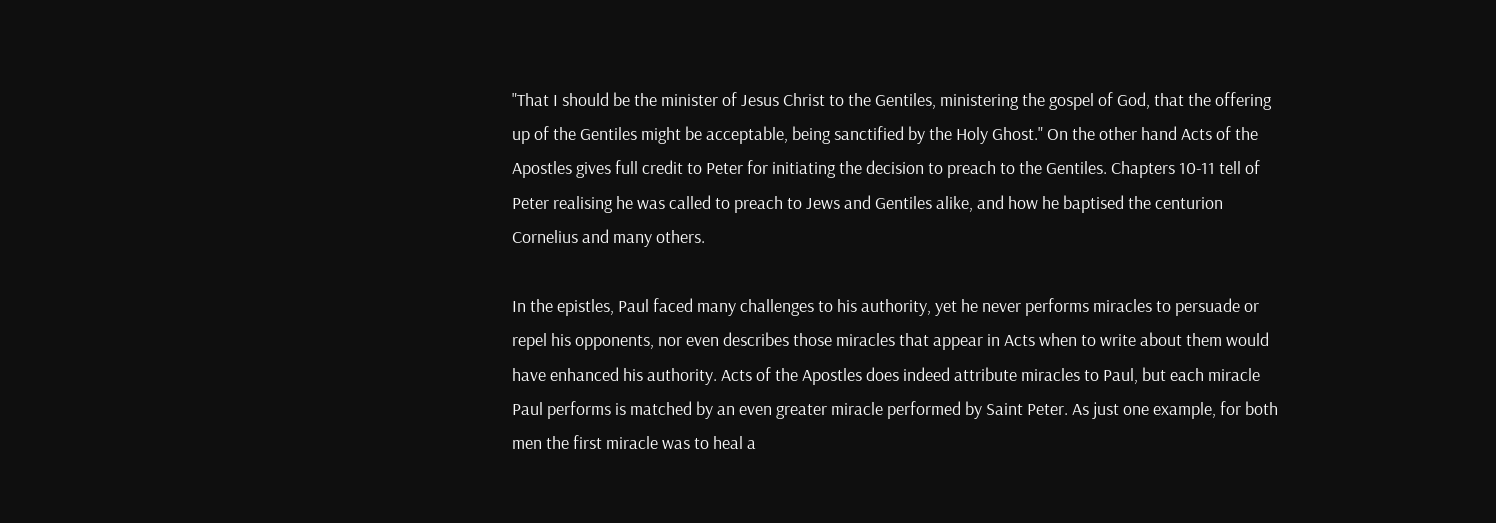"That I should be the minister of Jesus Christ to the Gentiles, ministering the gospel of God, that the offering up of the Gentiles might be acceptable, being sanctified by the Holy Ghost." On the other hand Acts of the Apostles gives full credit to Peter for initiating the decision to preach to the Gentiles. Chapters 10-11 tell of Peter realising he was called to preach to Jews and Gentiles alike, and how he baptised the centurion Cornelius and many others.

In the epistles, Paul faced many challenges to his authority, yet he never performs miracles to persuade or repel his opponents, nor even describes those miracles that appear in Acts when to write about them would have enhanced his authority. Acts of the Apostles does indeed attribute miracles to Paul, but each miracle Paul performs is matched by an even greater miracle performed by Saint Peter. As just one example, for both men the first miracle was to heal a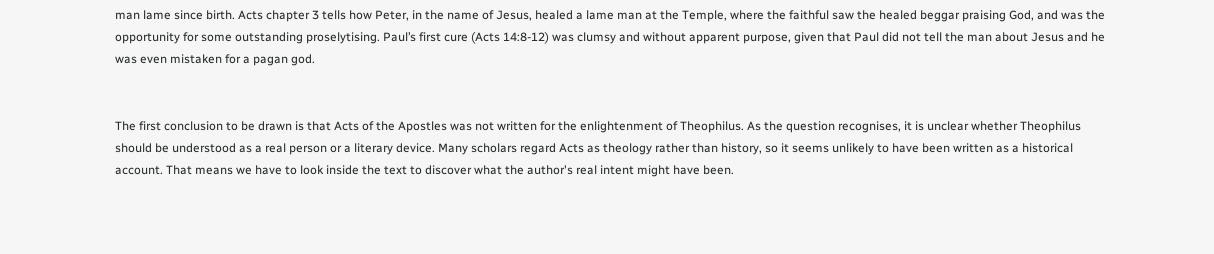man lame since birth. Acts chapter 3 tells how Peter, in the name of Jesus, healed a lame man at the Temple, where the faithful saw the healed beggar praising God, and was the opportunity for some outstanding proselytising. Paul’s first cure (Acts 14:8-12) was clumsy and without apparent purpose, given that Paul did not tell the man about Jesus and he was even mistaken for a pagan god.


The first conclusion to be drawn is that Acts of the Apostles was not written for the enlightenment of Theophilus. As the question recognises, it is unclear whether Theophilus should be understood as a real person or a literary device. Many scholars regard Acts as theology rather than history, so it seems unlikely to have been written as a historical account. That means we have to look inside the text to discover what the author's real intent might have been.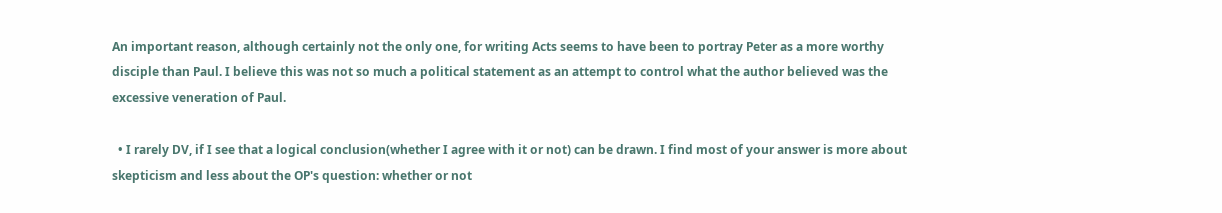An important reason, although certainly not the only one, for writing Acts seems to have been to portray Peter as a more worthy disciple than Paul. I believe this was not so much a political statement as an attempt to control what the author believed was the excessive veneration of Paul.

  • I rarely DV, if I see that a logical conclusion(whether I agree with it or not) can be drawn. I find most of your answer is more about skepticism and less about the OP's question: whether or not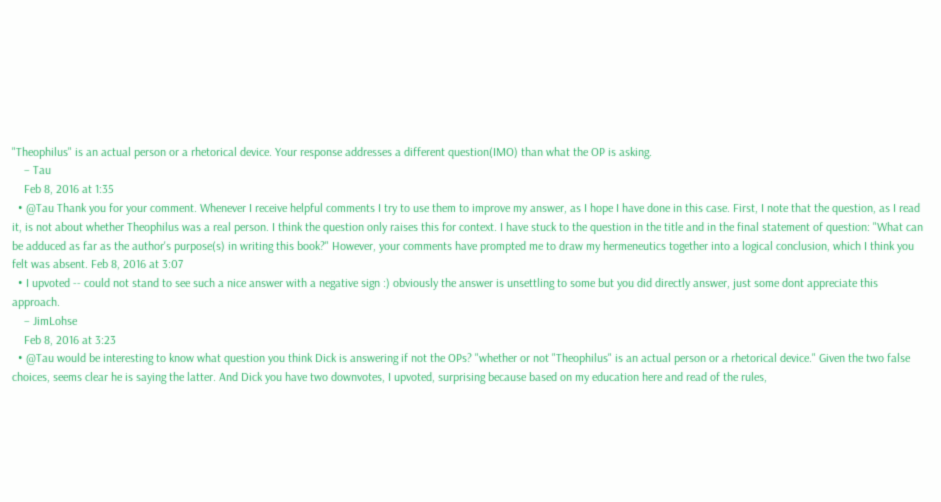"Theophilus" is an actual person or a rhetorical device. Your response addresses a different question(IMO) than what the OP is asking.
    – Tau
    Feb 8, 2016 at 1:35
  • @Tau Thank you for your comment. Whenever I receive helpful comments I try to use them to improve my answer, as I hope I have done in this case. First, I note that the question, as I read it, is not about whether Theophilus was a real person. I think the question only raises this for context. I have stuck to the question in the title and in the final statement of question: "What can be adduced as far as the author's purpose(s) in writing this book?" However, your comments have prompted me to draw my hermeneutics together into a logical conclusion, which I think you felt was absent. Feb 8, 2016 at 3:07
  • I upvoted -- could not stand to see such a nice answer with a negative sign :) obviously the answer is unsettling to some but you did directly answer, just some dont appreciate this approach.
    – JimLohse
    Feb 8, 2016 at 3:23
  • @Tau would be interesting to know what question you think Dick is answering if not the OPs? "whether or not "Theophilus" is an actual person or a rhetorical device." Given the two false choices, seems clear he is saying the latter. And Dick you have two downvotes, I upvoted, surprising because based on my education here and read of the rules,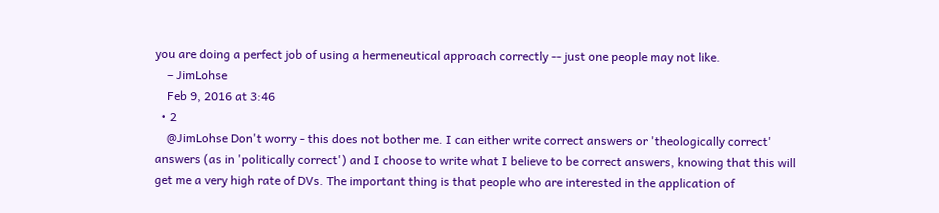you are doing a perfect job of using a hermeneutical approach correctly -- just one people may not like.
    – JimLohse
    Feb 9, 2016 at 3:46
  • 2
    @JimLohse Don't worry - this does not bother me. I can either write correct answers or 'theologically correct' answers (as in 'politically correct') and I choose to write what I believe to be correct answers, knowing that this will get me a very high rate of DVs. The important thing is that people who are interested in the application of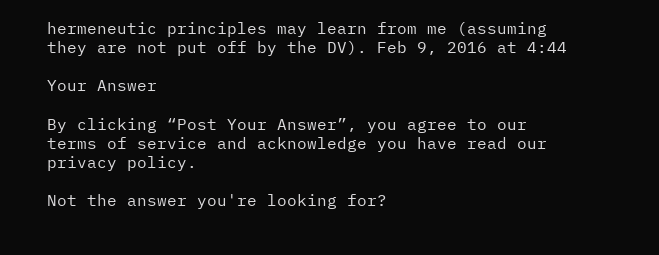hermeneutic principles may learn from me (assuming they are not put off by the DV). Feb 9, 2016 at 4:44

Your Answer

By clicking “Post Your Answer”, you agree to our terms of service and acknowledge you have read our privacy policy.

Not the answer you're looking for?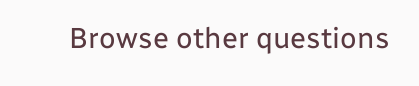Browse other questions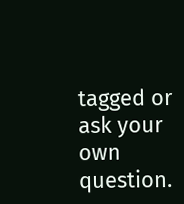tagged or ask your own question.